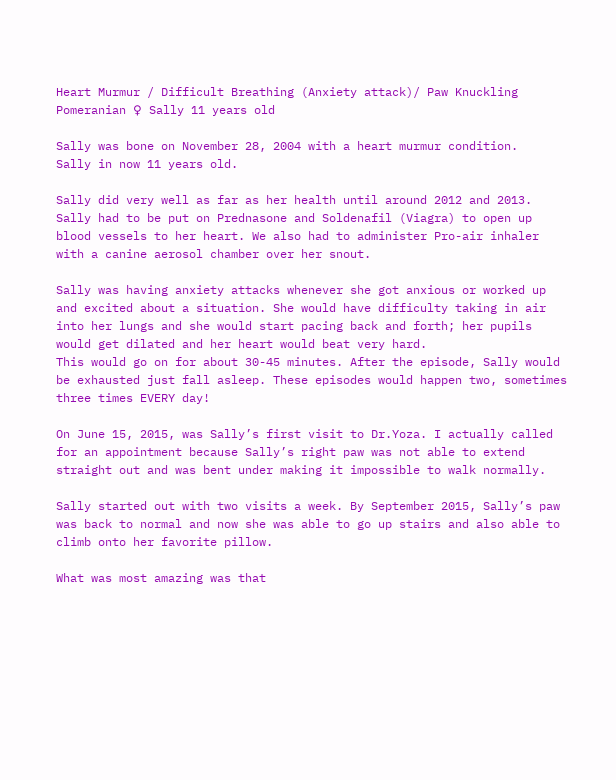Heart Murmur / Difficult Breathing (Anxiety attack)/ Paw Knuckling Pomeranian ♀ Sally 11 years old

Sally was bone on November 28, 2004 with a heart murmur condition.
Sally in now 11 years old.

Sally did very well as far as her health until around 2012 and 2013.
Sally had to be put on Prednasone and Soldenafil (Viagra) to open up blood vessels to her heart. We also had to administer Pro-air inhaler with a canine aerosol chamber over her snout.

Sally was having anxiety attacks whenever she got anxious or worked up and excited about a situation. She would have difficulty taking in air into her lungs and she would start pacing back and forth; her pupils would get dilated and her heart would beat very hard.
This would go on for about 30-45 minutes. After the episode, Sally would be exhausted just fall asleep. These episodes would happen two, sometimes three times EVERY day!

On June 15, 2015, was Sally’s first visit to Dr.Yoza. I actually called for an appointment because Sally’s right paw was not able to extend straight out and was bent under making it impossible to walk normally.

Sally started out with two visits a week. By September 2015, Sally’s paw was back to normal and now she was able to go up stairs and also able to climb onto her favorite pillow.

What was most amazing was that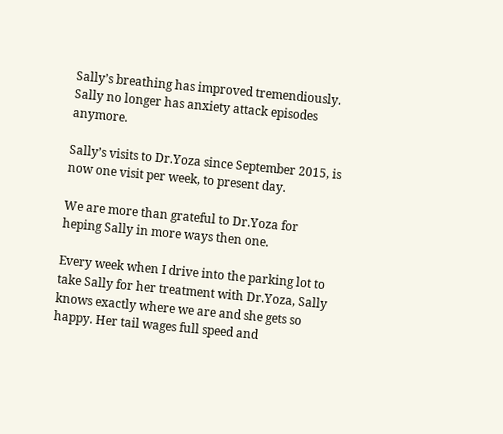Sally’s breathing has improved tremendiously.
Sally no longer has anxiety attack episodes anymore.

Sally’s visits to Dr.Yoza since September 2015, is now one visit per week, to present day.

We are more than grateful to Dr.Yoza for heping Sally in more ways then one.

Every week when I drive into the parking lot to take Sally for her treatment with Dr.Yoza, Sally knows exactly where we are and she gets so happy. Her tail wages full speed and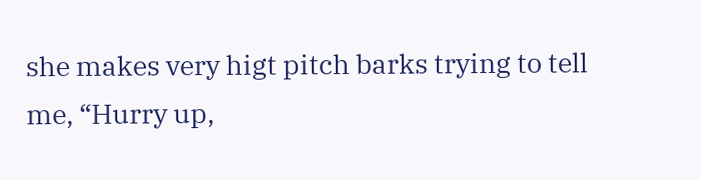she makes very higt pitch barks trying to tell me, “Hurry up,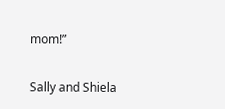mom!”


Sally and Shiela